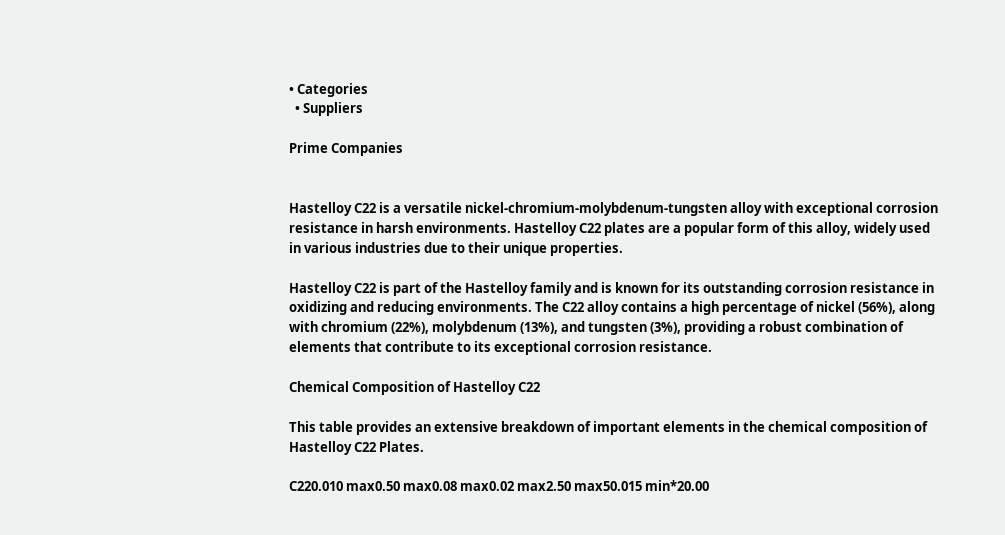• Categories
  • Suppliers

Prime Companies


Hastelloy C22 is a versatile nickel-chromium-molybdenum-tungsten alloy with exceptional corrosion resistance in harsh environments. Hastelloy C22 plates are a popular form of this alloy, widely used in various industries due to their unique properties.

Hastelloy C22 is part of the Hastelloy family and is known for its outstanding corrosion resistance in oxidizing and reducing environments. The C22 alloy contains a high percentage of nickel (56%), along with chromium (22%), molybdenum (13%), and tungsten (3%), providing a robust combination of elements that contribute to its exceptional corrosion resistance.

Chemical Composition of Hastelloy C22

This table provides an extensive breakdown of important elements in the chemical composition of Hastelloy C22 Plates.

C220.010 max0.50 max0.08 max0.02 max2.50 max50.015 min*20.00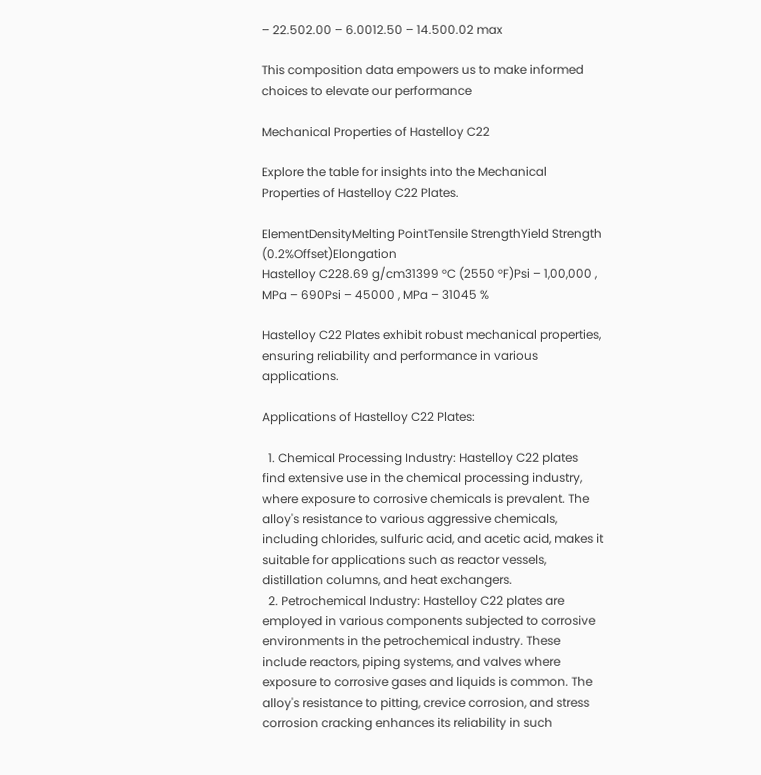– 22.502.00 – 6.0012.50 – 14.500.02 max

This composition data empowers us to make informed choices to elevate our performance

Mechanical Properties of Hastelloy C22

Explore the table for insights into the Mechanical Properties of Hastelloy C22 Plates.

ElementDensityMelting PointTensile StrengthYield Strength (0.2%Offset)Elongation
Hastelloy C228.69 g/cm31399 °C (2550 °F)Psi – 1,00,000 , MPa – 690Psi – 45000 , MPa – 31045 %

Hastelloy C22 Plates exhibit robust mechanical properties, ensuring reliability and performance in various applications.

Applications of Hastelloy C22 Plates:

  1. Chemical Processing Industry: Hastelloy C22 plates find extensive use in the chemical processing industry, where exposure to corrosive chemicals is prevalent. The alloy's resistance to various aggressive chemicals, including chlorides, sulfuric acid, and acetic acid, makes it suitable for applications such as reactor vessels, distillation columns, and heat exchangers.
  2. Petrochemical Industry: Hastelloy C22 plates are employed in various components subjected to corrosive environments in the petrochemical industry. These include reactors, piping systems, and valves where exposure to corrosive gases and liquids is common. The alloy's resistance to pitting, crevice corrosion, and stress corrosion cracking enhances its reliability in such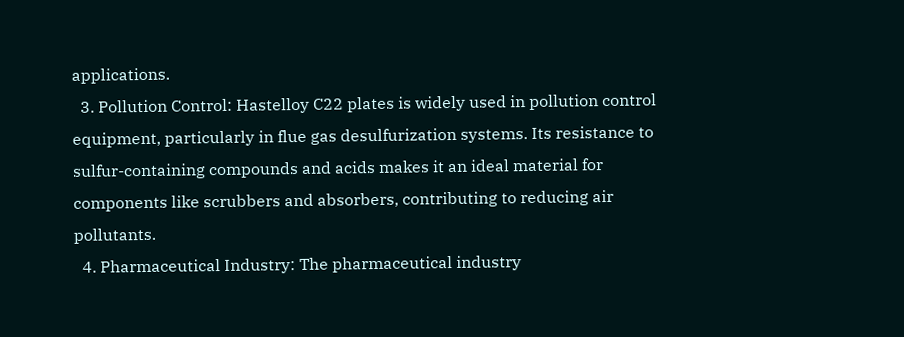applications.
  3. Pollution Control: Hastelloy C22 plates is widely used in pollution control equipment, particularly in flue gas desulfurization systems. Its resistance to sulfur-containing compounds and acids makes it an ideal material for components like scrubbers and absorbers, contributing to reducing air pollutants.
  4. Pharmaceutical Industry: The pharmaceutical industry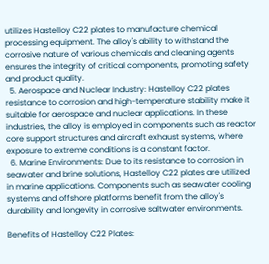utilizes Hastelloy C22 plates to manufacture chemical processing equipment. The alloy's ability to withstand the corrosive nature of various chemicals and cleaning agents ensures the integrity of critical components, promoting safety and product quality.
  5. Aerospace and Nuclear Industry: Hastelloy C22 plates resistance to corrosion and high-temperature stability make it suitable for aerospace and nuclear applications. In these industries, the alloy is employed in components such as reactor core support structures and aircraft exhaust systems, where exposure to extreme conditions is a constant factor.
  6. Marine Environments: Due to its resistance to corrosion in seawater and brine solutions, Hastelloy C22 plates are utilized in marine applications. Components such as seawater cooling systems and offshore platforms benefit from the alloy's durability and longevity in corrosive saltwater environments.

Benefits of Hastelloy C22 Plates: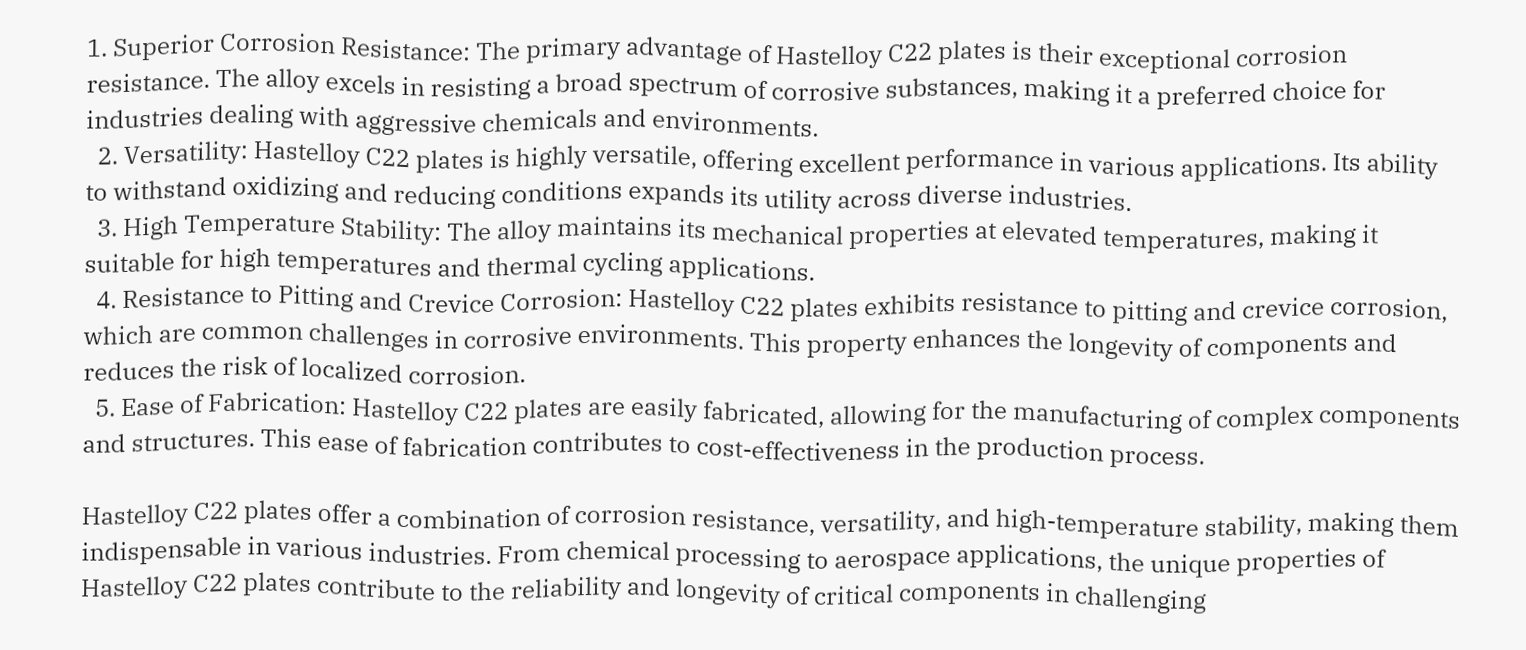1. Superior Corrosion Resistance: The primary advantage of Hastelloy C22 plates is their exceptional corrosion resistance. The alloy excels in resisting a broad spectrum of corrosive substances, making it a preferred choice for industries dealing with aggressive chemicals and environments.
  2. Versatility: Hastelloy C22 plates is highly versatile, offering excellent performance in various applications. Its ability to withstand oxidizing and reducing conditions expands its utility across diverse industries.
  3. High Temperature Stability: The alloy maintains its mechanical properties at elevated temperatures, making it suitable for high temperatures and thermal cycling applications.
  4. Resistance to Pitting and Crevice Corrosion: Hastelloy C22 plates exhibits resistance to pitting and crevice corrosion, which are common challenges in corrosive environments. This property enhances the longevity of components and reduces the risk of localized corrosion.
  5. Ease of Fabrication: Hastelloy C22 plates are easily fabricated, allowing for the manufacturing of complex components and structures. This ease of fabrication contributes to cost-effectiveness in the production process.

Hastelloy C22 plates offer a combination of corrosion resistance, versatility, and high-temperature stability, making them indispensable in various industries. From chemical processing to aerospace applications, the unique properties of Hastelloy C22 plates contribute to the reliability and longevity of critical components in challenging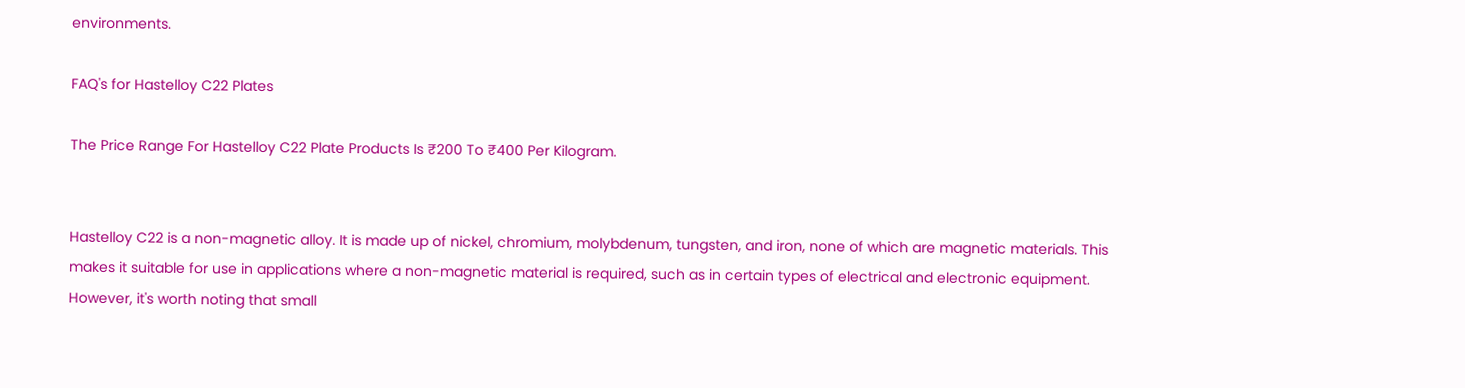environments.

FAQ's for Hastelloy C22 Plates

The Price Range For Hastelloy C22 Plate Products Is ₹200 To ₹400 Per Kilogram.


Hastelloy C22 is a non-magnetic alloy. It is made up of nickel, chromium, molybdenum, tungsten, and iron, none of which are magnetic materials. This makes it suitable for use in applications where a non-magnetic material is required, such as in certain types of electrical and electronic equipment. However, it's worth noting that small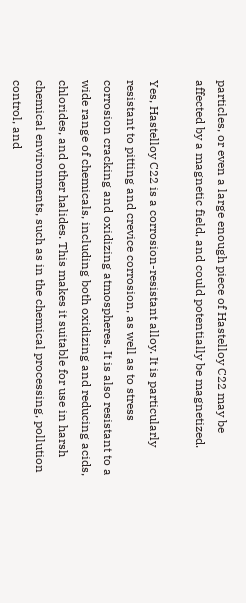particles, or even a large enough piece of Hastelloy C22 may be affected by a magnetic field, and could potentially be magnetized.

Yes, Hastelloy C22 is a corrosion-resistant alloy. It is particularly resistant to pitting and crevice corrosion, as well as to stress corrosion cracking and oxidizing atmospheres. It is also resistant to a wide range of chemicals, including both oxidizing and reducing acids, chlorides, and other halides. This makes it suitable for use in harsh chemical environments, such as in the chemical processing, pollution control, and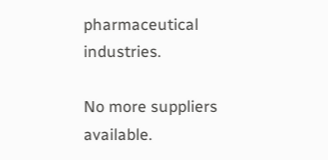pharmaceutical industries.

No more suppliers available.